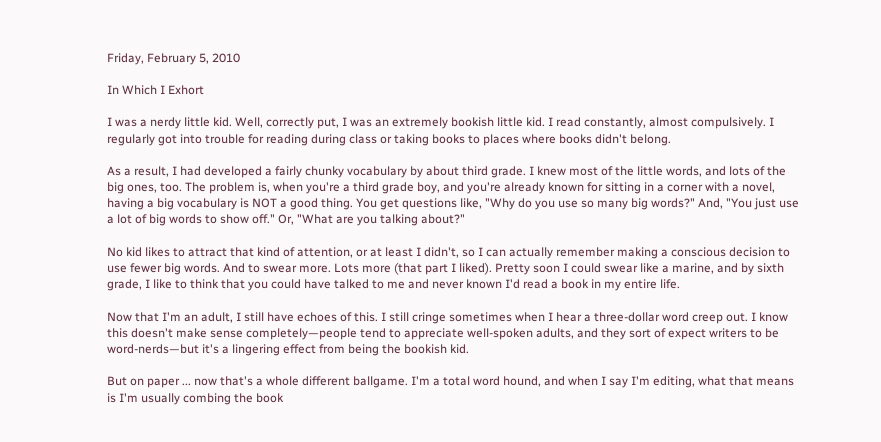Friday, February 5, 2010

In Which I Exhort

I was a nerdy little kid. Well, correctly put, I was an extremely bookish little kid. I read constantly, almost compulsively. I regularly got into trouble for reading during class or taking books to places where books didn't belong.

As a result, I had developed a fairly chunky vocabulary by about third grade. I knew most of the little words, and lots of the big ones, too. The problem is, when you're a third grade boy, and you're already known for sitting in a corner with a novel, having a big vocabulary is NOT a good thing. You get questions like, "Why do you use so many big words?" And, "You just use a lot of big words to show off." Or, "What are you talking about?"

No kid likes to attract that kind of attention, or at least I didn't, so I can actually remember making a conscious decision to use fewer big words. And to swear more. Lots more (that part I liked). Pretty soon I could swear like a marine, and by sixth grade, I like to think that you could have talked to me and never known I'd read a book in my entire life.

Now that I'm an adult, I still have echoes of this. I still cringe sometimes when I hear a three-dollar word creep out. I know this doesn't make sense completely—people tend to appreciate well-spoken adults, and they sort of expect writers to be word-nerds—but it's a lingering effect from being the bookish kid.

But on paper ... now that's a whole different ballgame. I'm a total word hound, and when I say I'm editing, what that means is I'm usually combing the book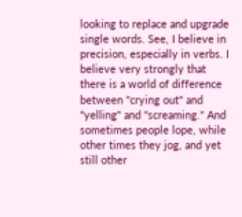looking to replace and upgrade single words. See, I believe in precision, especially in verbs. I believe very strongly that there is a world of difference between "crying out" and "yelling" and "screaming." And sometimes people lope, while other times they jog, and yet still other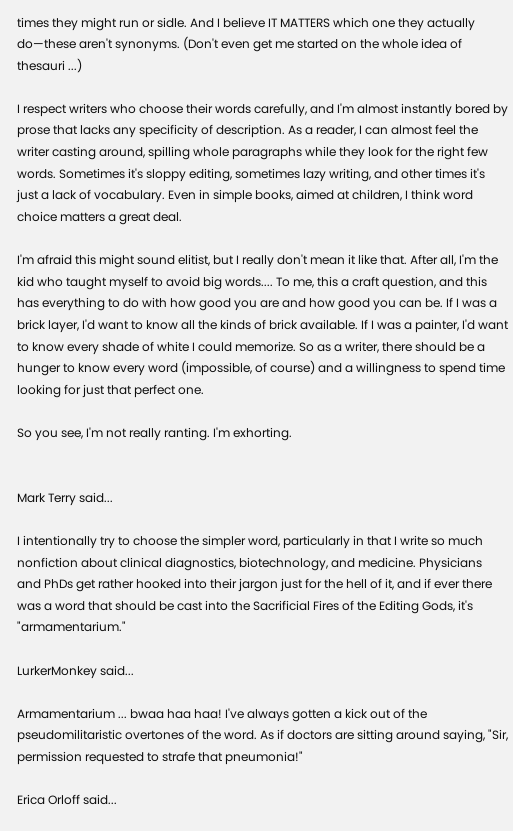times they might run or sidle. And I believe IT MATTERS which one they actually do—these aren't synonyms. (Don't even get me started on the whole idea of thesauri ...)

I respect writers who choose their words carefully, and I'm almost instantly bored by prose that lacks any specificity of description. As a reader, I can almost feel the writer casting around, spilling whole paragraphs while they look for the right few words. Sometimes it's sloppy editing, sometimes lazy writing, and other times it's just a lack of vocabulary. Even in simple books, aimed at children, I think word choice matters a great deal.

I'm afraid this might sound elitist, but I really don't mean it like that. After all, I'm the kid who taught myself to avoid big words.... To me, this a craft question, and this has everything to do with how good you are and how good you can be. If I was a brick layer, I'd want to know all the kinds of brick available. If I was a painter, I'd want to know every shade of white I could memorize. So as a writer, there should be a hunger to know every word (impossible, of course) and a willingness to spend time looking for just that perfect one.

So you see, I'm not really ranting. I'm exhorting.


Mark Terry said...

I intentionally try to choose the simpler word, particularly in that I write so much nonfiction about clinical diagnostics, biotechnology, and medicine. Physicians and PhDs get rather hooked into their jargon just for the hell of it, and if ever there was a word that should be cast into the Sacrificial Fires of the Editing Gods, it's "armamentarium."

LurkerMonkey said...

Armamentarium ... bwaa haa haa! I've always gotten a kick out of the pseudomilitaristic overtones of the word. As if doctors are sitting around saying, "Sir, permission requested to strafe that pneumonia!"

Erica Orloff said...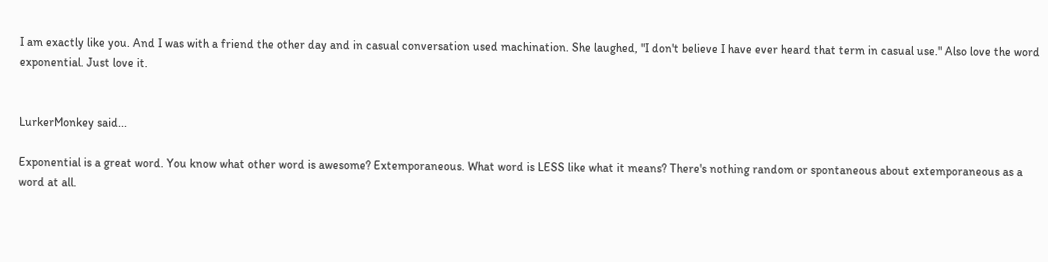I am exactly like you. And I was with a friend the other day and in casual conversation used machination. She laughed, "I don't believe I have ever heard that term in casual use." Also love the word exponential. Just love it.


LurkerMonkey said...

Exponential is a great word. You know what other word is awesome? Extemporaneous. What word is LESS like what it means? There's nothing random or spontaneous about extemporaneous as a word at all.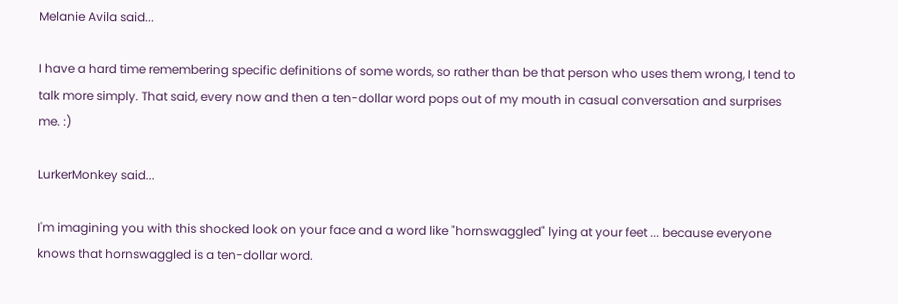Melanie Avila said...

I have a hard time remembering specific definitions of some words, so rather than be that person who uses them wrong, I tend to talk more simply. That said, every now and then a ten-dollar word pops out of my mouth in casual conversation and surprises me. :)

LurkerMonkey said...

I'm imagining you with this shocked look on your face and a word like "hornswaggled" lying at your feet ... because everyone knows that hornswaggled is a ten-dollar word.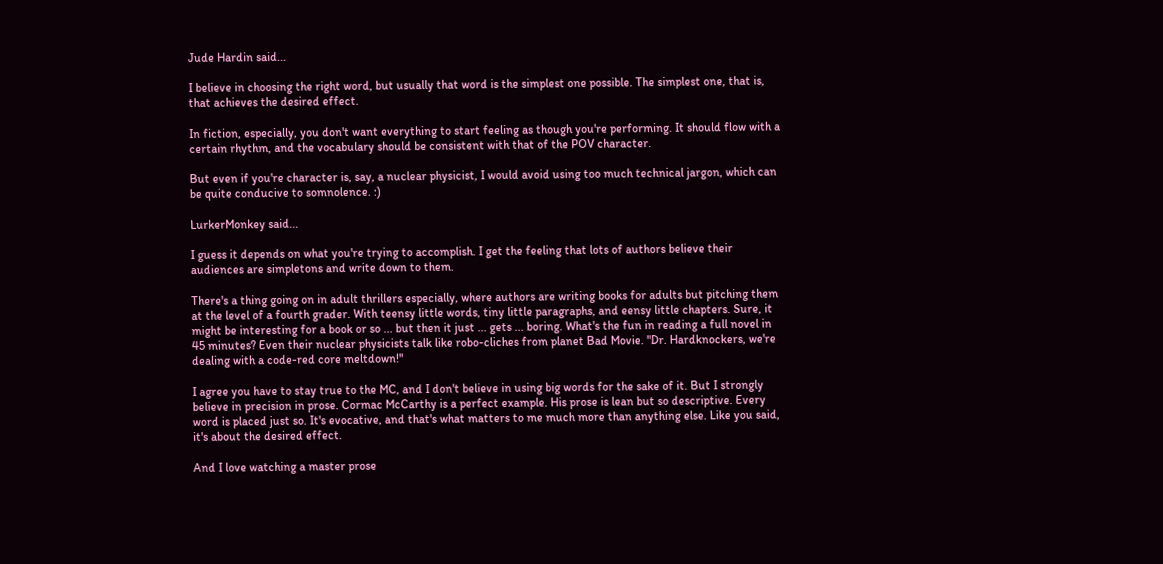Jude Hardin said...

I believe in choosing the right word, but usually that word is the simplest one possible. The simplest one, that is, that achieves the desired effect.

In fiction, especially, you don't want everything to start feeling as though you're performing. It should flow with a certain rhythm, and the vocabulary should be consistent with that of the POV character.

But even if you're character is, say, a nuclear physicist, I would avoid using too much technical jargon, which can be quite conducive to somnolence. :)

LurkerMonkey said...

I guess it depends on what you're trying to accomplish. I get the feeling that lots of authors believe their audiences are simpletons and write down to them.

There's a thing going on in adult thrillers especially, where authors are writing books for adults but pitching them at the level of a fourth grader. With teensy little words, tiny little paragraphs, and eensy little chapters. Sure, it might be interesting for a book or so ... but then it just ... gets ... boring. What's the fun in reading a full novel in 45 minutes? Even their nuclear physicists talk like robo-cliches from planet Bad Movie. "Dr. Hardknockers, we're dealing with a code-red core meltdown!"

I agree you have to stay true to the MC, and I don't believe in using big words for the sake of it. But I strongly believe in precision in prose. Cormac McCarthy is a perfect example. His prose is lean but so descriptive. Every word is placed just so. It's evocative, and that's what matters to me much more than anything else. Like you said, it's about the desired effect.

And I love watching a master prose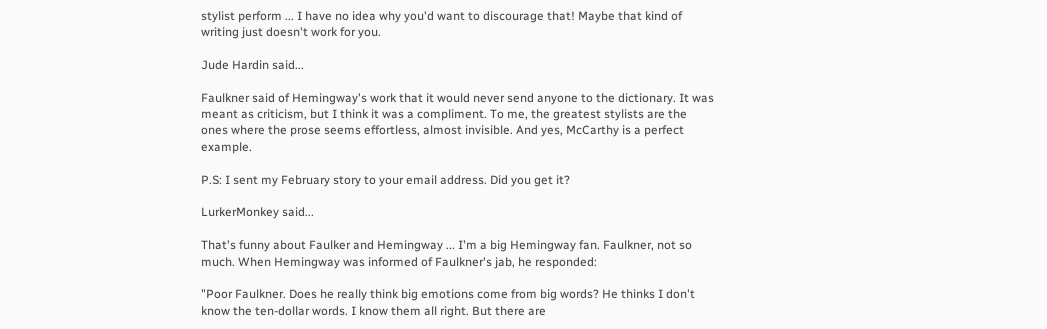stylist perform ... I have no idea why you'd want to discourage that! Maybe that kind of writing just doesn't work for you.

Jude Hardin said...

Faulkner said of Hemingway's work that it would never send anyone to the dictionary. It was meant as criticism, but I think it was a compliment. To me, the greatest stylists are the ones where the prose seems effortless, almost invisible. And yes, McCarthy is a perfect example.

P.S: I sent my February story to your email address. Did you get it?

LurkerMonkey said...

That's funny about Faulker and Hemingway ... I'm a big Hemingway fan. Faulkner, not so much. When Hemingway was informed of Faulkner's jab, he responded:

"Poor Faulkner. Does he really think big emotions come from big words? He thinks I don't know the ten-dollar words. I know them all right. But there are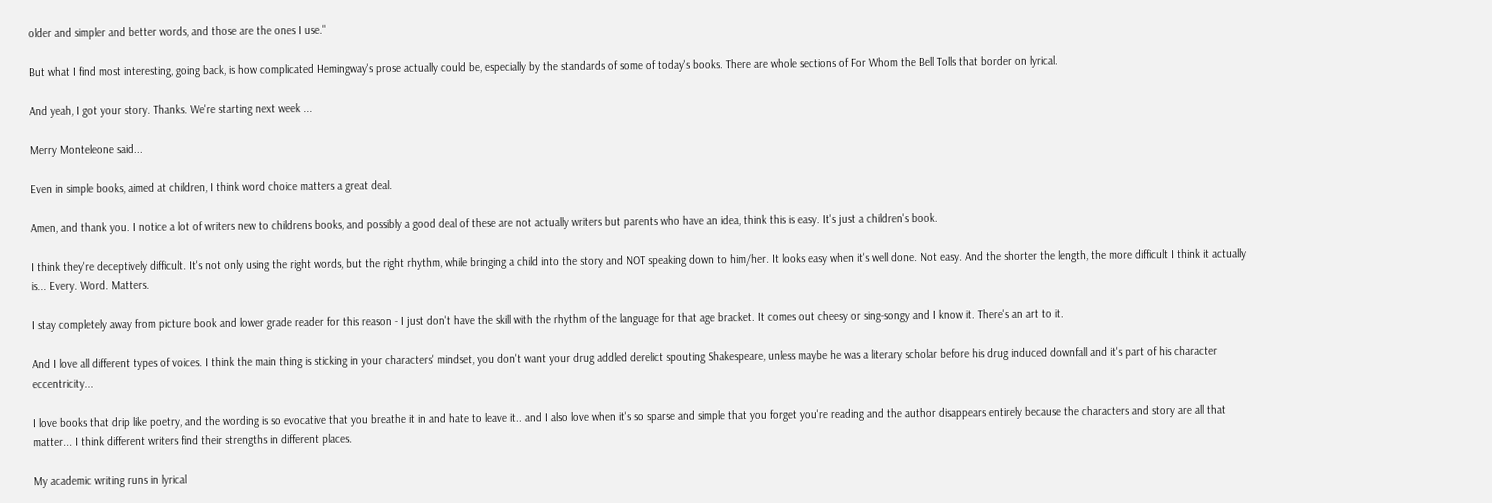older and simpler and better words, and those are the ones I use."

But what I find most interesting, going back, is how complicated Hemingway's prose actually could be, especially by the standards of some of today's books. There are whole sections of For Whom the Bell Tolls that border on lyrical.

And yeah, I got your story. Thanks. We're starting next week ...

Merry Monteleone said...

Even in simple books, aimed at children, I think word choice matters a great deal.

Amen, and thank you. I notice a lot of writers new to childrens books, and possibly a good deal of these are not actually writers but parents who have an idea, think this is easy. It's just a children's book.

I think they're deceptively difficult. It's not only using the right words, but the right rhythm, while bringing a child into the story and NOT speaking down to him/her. It looks easy when it's well done. Not easy. And the shorter the length, the more difficult I think it actually is... Every. Word. Matters.

I stay completely away from picture book and lower grade reader for this reason - I just don't have the skill with the rhythm of the language for that age bracket. It comes out cheesy or sing-songy and I know it. There's an art to it.

And I love all different types of voices. I think the main thing is sticking in your characters' mindset, you don't want your drug addled derelict spouting Shakespeare, unless maybe he was a literary scholar before his drug induced downfall and it's part of his character eccentricity...

I love books that drip like poetry, and the wording is so evocative that you breathe it in and hate to leave it.. and I also love when it's so sparse and simple that you forget you're reading and the author disappears entirely because the characters and story are all that matter... I think different writers find their strengths in different places.

My academic writing runs in lyrical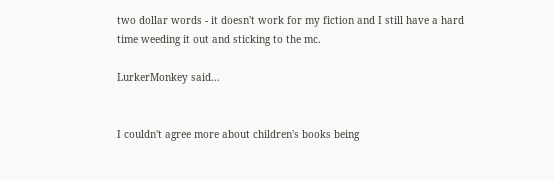two dollar words - it doesn't work for my fiction and I still have a hard time weeding it out and sticking to the mc.

LurkerMonkey said...


I couldn't agree more about children's books being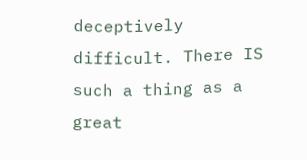deceptively difficult. There IS such a thing as a great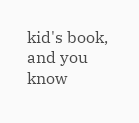kid's book, and you know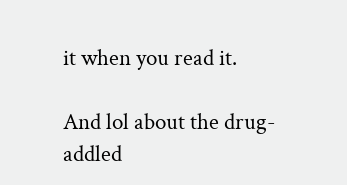it when you read it.

And lol about the drug-addled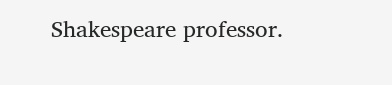Shakespeare professor.